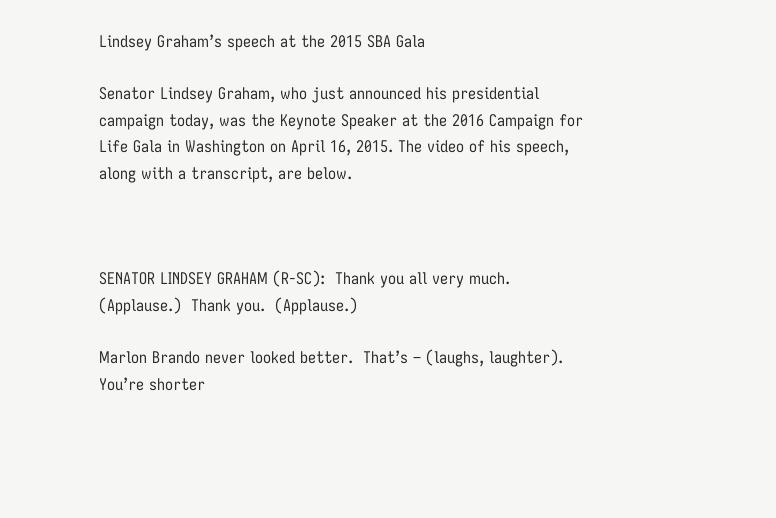Lindsey Graham’s speech at the 2015 SBA Gala

Senator Lindsey Graham, who just announced his presidential campaign today, was the Keynote Speaker at the 2016 Campaign for Life Gala in Washington on April 16, 2015. The video of his speech, along with a transcript, are below.



SENATOR LINDSEY GRAHAM (R-SC):  Thank you all very much.  (Applause.)  Thank you.  (Applause.)

Marlon Brando never looked better.  That’s – (laughs, laughter).  You’re shorter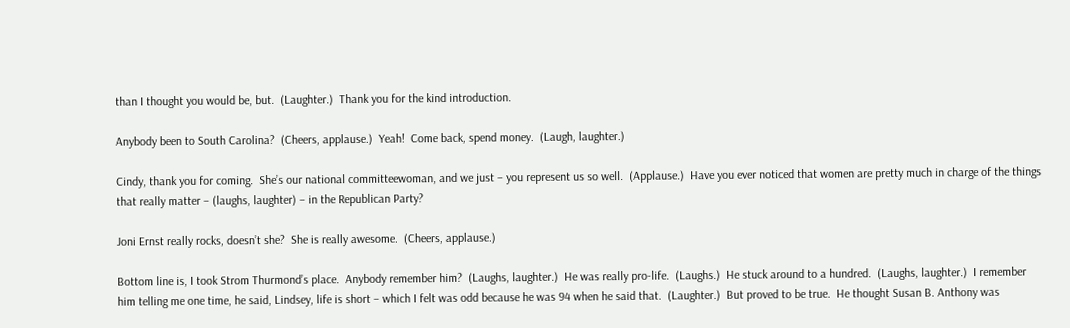than I thought you would be, but.  (Laughter.)  Thank you for the kind introduction.

Anybody been to South Carolina?  (Cheers, applause.)  Yeah!  Come back, spend money.  (Laugh, laughter.)

Cindy, thank you for coming.  She’s our national committeewoman, and we just – you represent us so well.  (Applause.)  Have you ever noticed that women are pretty much in charge of the things that really matter – (laughs, laughter) – in the Republican Party?

Joni Ernst really rocks, doesn’t she?  She is really awesome.  (Cheers, applause.)

Bottom line is, I took Strom Thurmond’s place.  Anybody remember him?  (Laughs, laughter.)  He was really pro-life.  (Laughs.)  He stuck around to a hundred.  (Laughs, laughter.)  I remember him telling me one time, he said, Lindsey, life is short – which I felt was odd because he was 94 when he said that.  (Laughter.)  But proved to be true.  He thought Susan B. Anthony was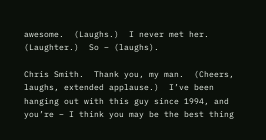awesome.  (Laughs.)  I never met her.  (Laughter.)  So – (laughs).

Chris Smith.  Thank you, my man.  (Cheers, laughs, extended applause.)  I’ve been hanging out with this guy since 1994, and you’re – I think you may be the best thing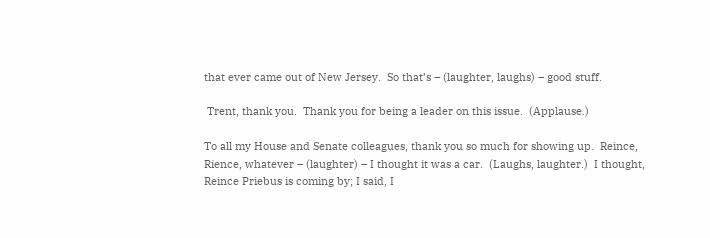that ever came out of New Jersey.  So that’s – (laughter, laughs) – good stuff.

 Trent, thank you.  Thank you for being a leader on this issue.  (Applause.)

To all my House and Senate colleagues, thank you so much for showing up.  Reince, Rience, whatever – (laughter) – I thought it was a car.  (Laughs, laughter.)  I thought, Reince Priebus is coming by; I said, I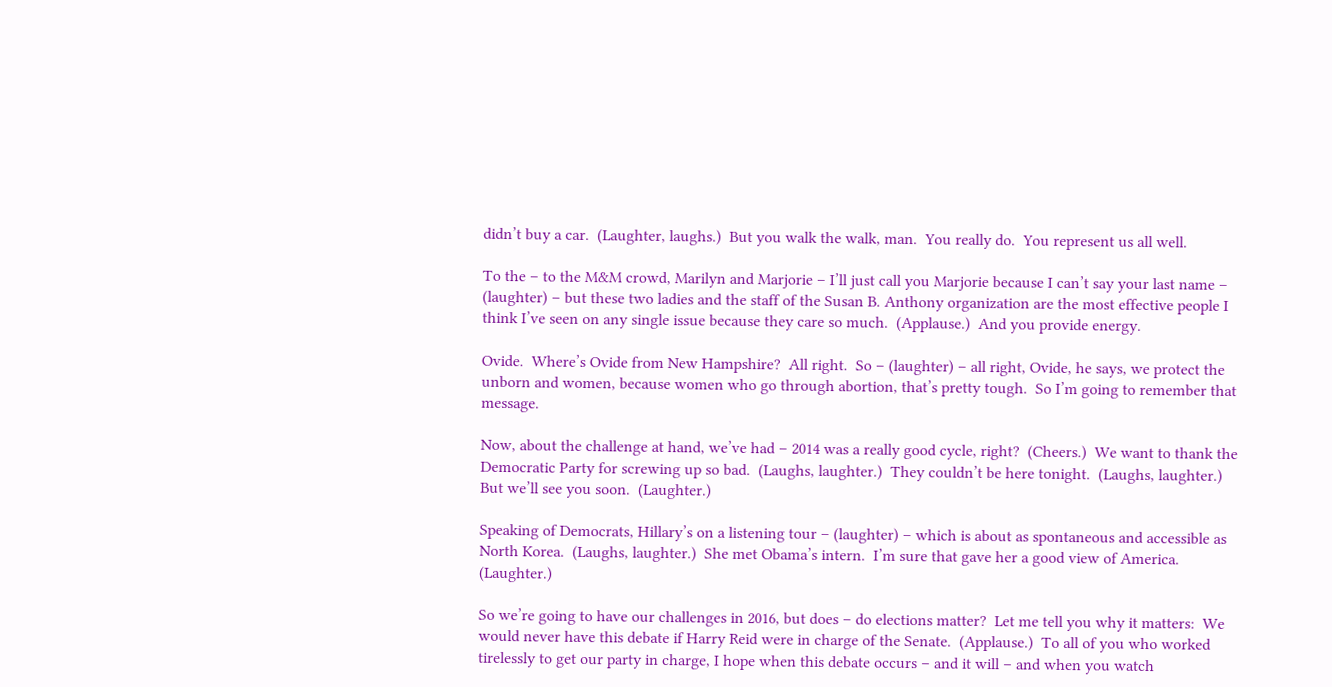didn’t buy a car.  (Laughter, laughs.)  But you walk the walk, man.  You really do.  You represent us all well.

To the – to the M&M crowd, Marilyn and Marjorie – I’ll just call you Marjorie because I can’t say your last name – (laughter) – but these two ladies and the staff of the Susan B. Anthony organization are the most effective people I think I’ve seen on any single issue because they care so much.  (Applause.)  And you provide energy.

Ovide.  Where’s Ovide from New Hampshire?  All right.  So – (laughter) – all right, Ovide, he says, we protect the unborn and women, because women who go through abortion, that’s pretty tough.  So I’m going to remember that message.

Now, about the challenge at hand, we’ve had – 2014 was a really good cycle, right?  (Cheers.)  We want to thank the Democratic Party for screwing up so bad.  (Laughs, laughter.)  They couldn’t be here tonight.  (Laughs, laughter.)  But we’ll see you soon.  (Laughter.)

Speaking of Democrats, Hillary’s on a listening tour – (laughter) – which is about as spontaneous and accessible as North Korea.  (Laughs, laughter.)  She met Obama’s intern.  I’m sure that gave her a good view of America.  (Laughter.)

So we’re going to have our challenges in 2016, but does – do elections matter?  Let me tell you why it matters:  We would never have this debate if Harry Reid were in charge of the Senate.  (Applause.)  To all of you who worked tirelessly to get our party in charge, I hope when this debate occurs – and it will – and when you watch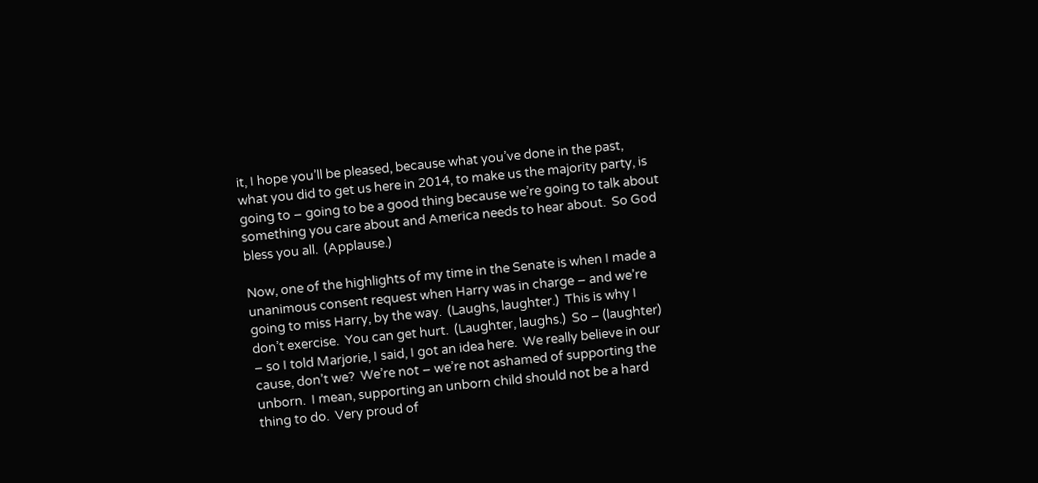it, I hope you’ll be pleased, because what you’ve done in the past, what you did to get us here in 2014, to make us the majority party, is going to – going to be a good thing because we’re going to talk about something you care about and America needs to hear about.  So God bless you all.  (Applause.)

Now, one of the highlights of my time in the Senate is when I made a unanimous consent request when Harry was in charge – and we’re going to miss Harry, by the way.  (Laughs, laughter.)  This is why I don’t exercise.  You can get hurt.  (Laughter, laughs.)  So – (laughter) – so I told Marjorie, I said, I got an idea here.  We really believe in our cause, don’t we?  We’re not – we’re not ashamed of supporting the unborn.  I mean, supporting an unborn child should not be a hard thing to do.  Very proud of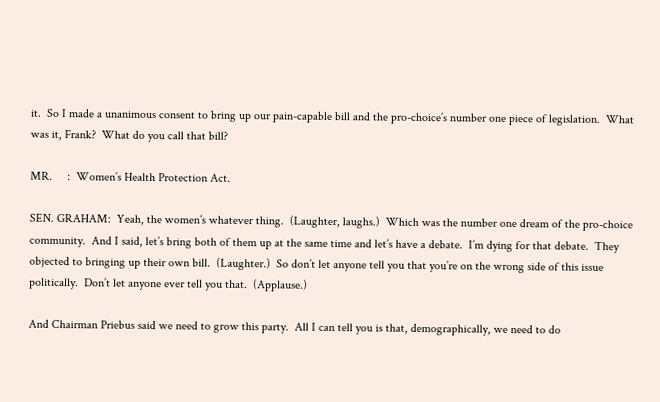it.  So I made a unanimous consent to bring up our pain-capable bill and the pro-choice’s number one piece of legislation.  What was it, Frank?  What do you call that bill?

MR.     :  Women’s Health Protection Act.

SEN. GRAHAM:  Yeah, the women’s whatever thing.  (Laughter, laughs.)  Which was the number one dream of the pro-choice community.  And I said, let’s bring both of them up at the same time and let’s have a debate.  I’m dying for that debate.  They objected to bringing up their own bill.  (Laughter.)  So don’t let anyone tell you that you’re on the wrong side of this issue politically.  Don’t let anyone ever tell you that.  (Applause.)

And Chairman Priebus said we need to grow this party.  All I can tell you is that, demographically, we need to do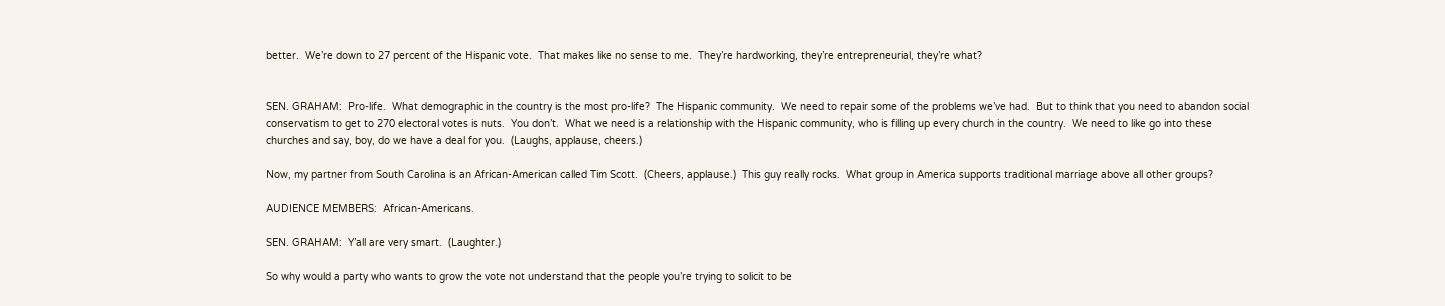better.  We’re down to 27 percent of the Hispanic vote.  That makes like no sense to me.  They’re hardworking, they’re entrepreneurial, they’re what?


SEN. GRAHAM:  Pro-life.  What demographic in the country is the most pro-life?  The Hispanic community.  We need to repair some of the problems we’ve had.  But to think that you need to abandon social conservatism to get to 270 electoral votes is nuts.  You don’t.  What we need is a relationship with the Hispanic community, who is filling up every church in the country.  We need to like go into these churches and say, boy, do we have a deal for you.  (Laughs, applause, cheers.)

Now, my partner from South Carolina is an African-American called Tim Scott.  (Cheers, applause.)  This guy really rocks.  What group in America supports traditional marriage above all other groups?

AUDIENCE MEMBERS:  African-Americans.

SEN. GRAHAM:  Y’all are very smart.  (Laughter.)

So why would a party who wants to grow the vote not understand that the people you’re trying to solicit to be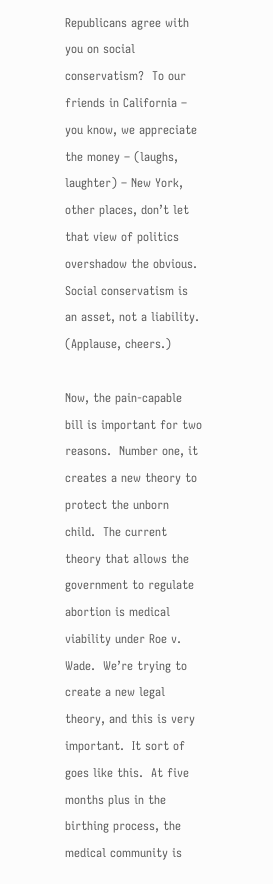Republicans agree with you on social conservatism?  To our friends in California – you know, we appreciate the money – (laughs, laughter) – New York, other places, don’t let that view of politics overshadow the obvious.  Social conservatism is an asset, not a liability.  (Applause, cheers.)

Now, the pain-capable bill is important for two reasons.  Number one, it creates a new theory to protect the unborn child.  The current theory that allows the government to regulate abortion is medical viability under Roe v. Wade.  We’re trying to create a new legal theory, and this is very important.  It sort of goes like this.  At five months plus in the birthing process, the medical community is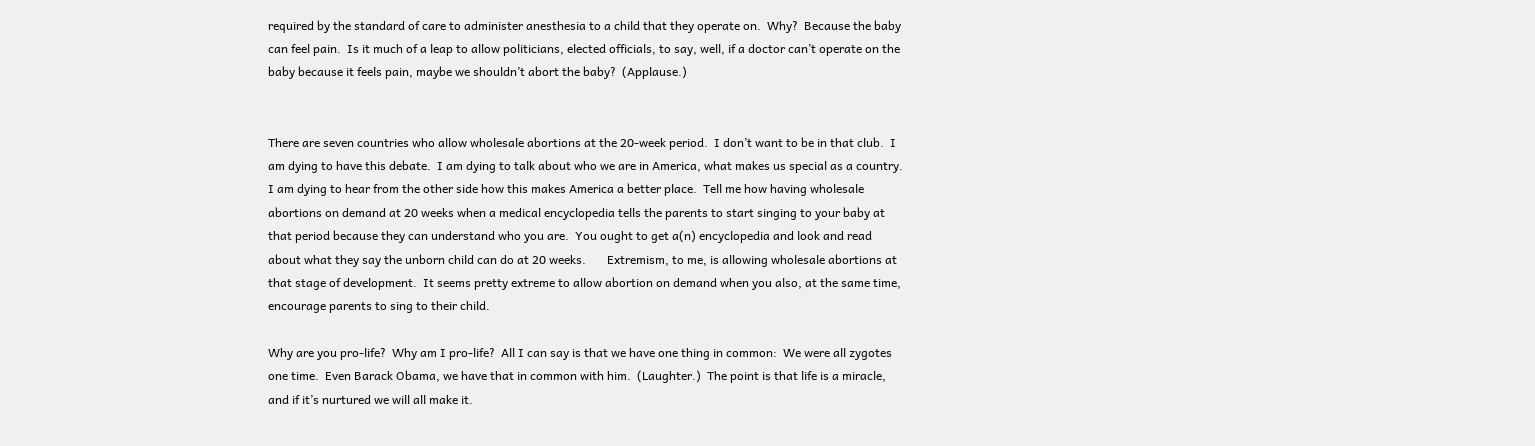required by the standard of care to administer anesthesia to a child that they operate on.  Why?  Because the baby can feel pain.  Is it much of a leap to allow politicians, elected officials, to say, well, if a doctor can’t operate on the baby because it feels pain, maybe we shouldn’t abort the baby?  (Applause.)


There are seven countries who allow wholesale abortions at the 20-week period.  I don’t want to be in that club.  I am dying to have this debate.  I am dying to talk about who we are in America, what makes us special as a country.  I am dying to hear from the other side how this makes America a better place.  Tell me how having wholesale abortions on demand at 20 weeks when a medical encyclopedia tells the parents to start singing to your baby at that period because they can understand who you are.  You ought to get a(n) encyclopedia and look and read about what they say the unborn child can do at 20 weeks.       Extremism, to me, is allowing wholesale abortions at that stage of development.  It seems pretty extreme to allow abortion on demand when you also, at the same time, encourage parents to sing to their child.

Why are you pro-life?  Why am I pro-life?  All I can say is that we have one thing in common:  We were all zygotes one time.  Even Barack Obama, we have that in common with him.  (Laughter.)  The point is that life is a miracle, and if it’s nurtured we will all make it.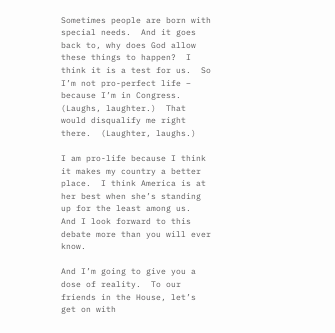Sometimes people are born with special needs.  And it goes back to, why does God allow these things to happen?  I think it is a test for us.  So I’m not pro-perfect life – because I’m in Congress.  (Laughs, laughter.)  That would disqualify me right there.  (Laughter, laughs.)

I am pro-life because I think it makes my country a better place.  I think America is at her best when she’s standing up for the least among us.  And I look forward to this debate more than you will ever know.

And I’m going to give you a dose of reality.  To our friends in the House, let’s get on with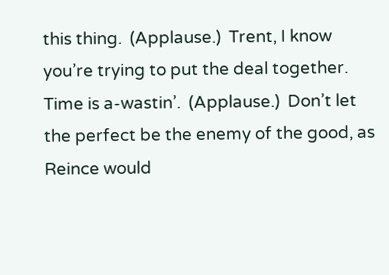this thing.  (Applause.)  Trent, I know you’re trying to put the deal together.  Time is a-wastin’.  (Applause.)  Don’t let the perfect be the enemy of the good, as Reince would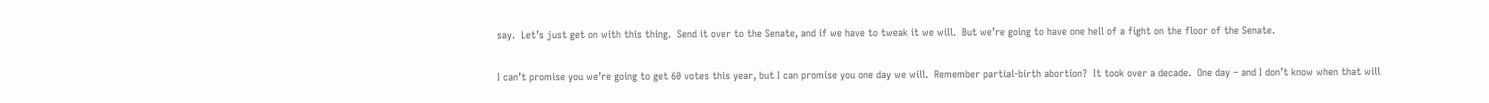say.  Let’s just get on with this thing.  Send it over to the Senate, and if we have to tweak it we will.  But we’re going to have one hell of a fight on the floor of the Senate.

I can’t promise you we’re going to get 60 votes this year, but I can promise you one day we will.  Remember partial-birth abortion?  It took over a decade.  One day – and I don’t know when that will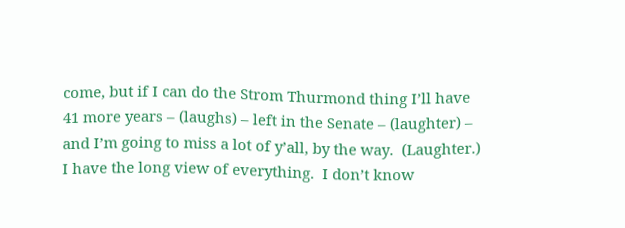come, but if I can do the Strom Thurmond thing I’ll have 41 more years – (laughs) – left in the Senate – (laughter) – and I’m going to miss a lot of y’all, by the way.  (Laughter.)  I have the long view of everything.  I don’t know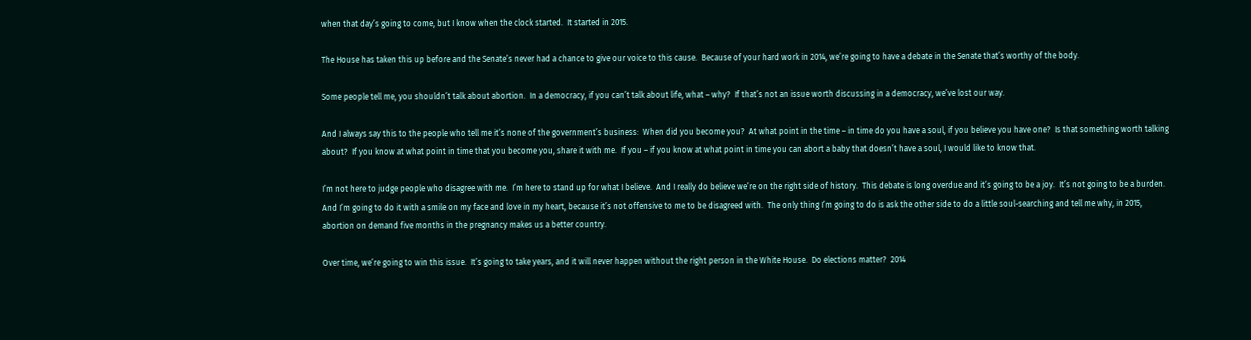when that day’s going to come, but I know when the clock started.  It started in 2015.

The House has taken this up before and the Senate’s never had a chance to give our voice to this cause.  Because of your hard work in 2014, we’re going to have a debate in the Senate that’s worthy of the body.

Some people tell me, you shouldn’t talk about abortion.  In a democracy, if you can’t talk about life, what – why?  If that’s not an issue worth discussing in a democracy, we’ve lost our way.

And I always say this to the people who tell me it’s none of the government’s business:  When did you become you?  At what point in the time – in time do you have a soul, if you believe you have one?  Is that something worth talking about?  If you know at what point in time that you become you, share it with me.  If you – if you know at what point in time you can abort a baby that doesn’t have a soul, I would like to know that.

I’m not here to judge people who disagree with me.  I’m here to stand up for what I believe.  And I really do believe we’re on the right side of history.  This debate is long overdue and it’s going to be a joy.  It’s not going to be a burden.  And I’m going to do it with a smile on my face and love in my heart, because it’s not offensive to me to be disagreed with.  The only thing I’m going to do is ask the other side to do a little soul-searching and tell me why, in 2015, abortion on demand five months in the pregnancy makes us a better country.

Over time, we’re going to win this issue.  It’s going to take years, and it will never happen without the right person in the White House.  Do elections matter?  2014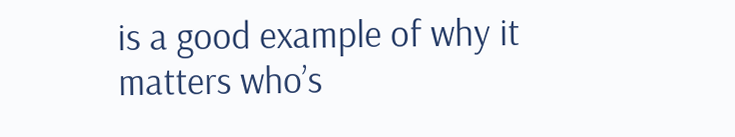is a good example of why it matters who’s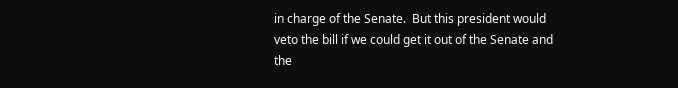in charge of the Senate.  But this president would veto the bill if we could get it out of the Senate and the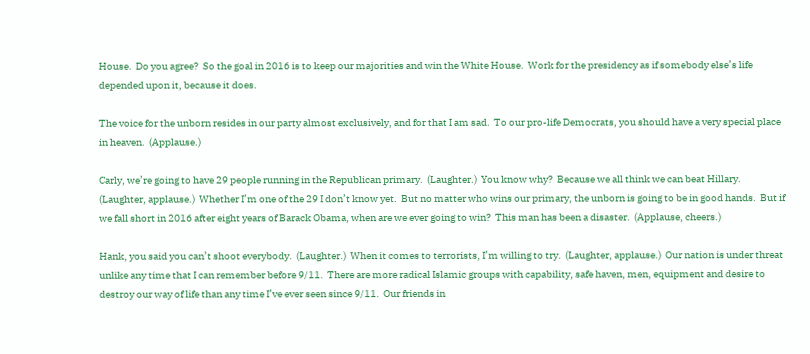House.  Do you agree?  So the goal in 2016 is to keep our majorities and win the White House.  Work for the presidency as if somebody else’s life depended upon it, because it does.

The voice for the unborn resides in our party almost exclusively, and for that I am sad.  To our pro-life Democrats, you should have a very special place in heaven.  (Applause.)

Carly, we’re going to have 29 people running in the Republican primary.  (Laughter.)  You know why?  Because we all think we can beat Hillary.  (Laughter, applause.)  Whether I’m one of the 29 I don’t know yet.  But no matter who wins our primary, the unborn is going to be in good hands.  But if we fall short in 2016 after eight years of Barack Obama, when are we ever going to win?  This man has been a disaster.  (Applause, cheers.)

Hank, you said you can’t shoot everybody.  (Laughter.)  When it comes to terrorists, I’m willing to try.  (Laughter, applause.)  Our nation is under threat unlike any time that I can remember before 9/11.  There are more radical Islamic groups with capability, safe haven, men, equipment and desire to destroy our way of life than any time I’ve ever seen since 9/11.  Our friends in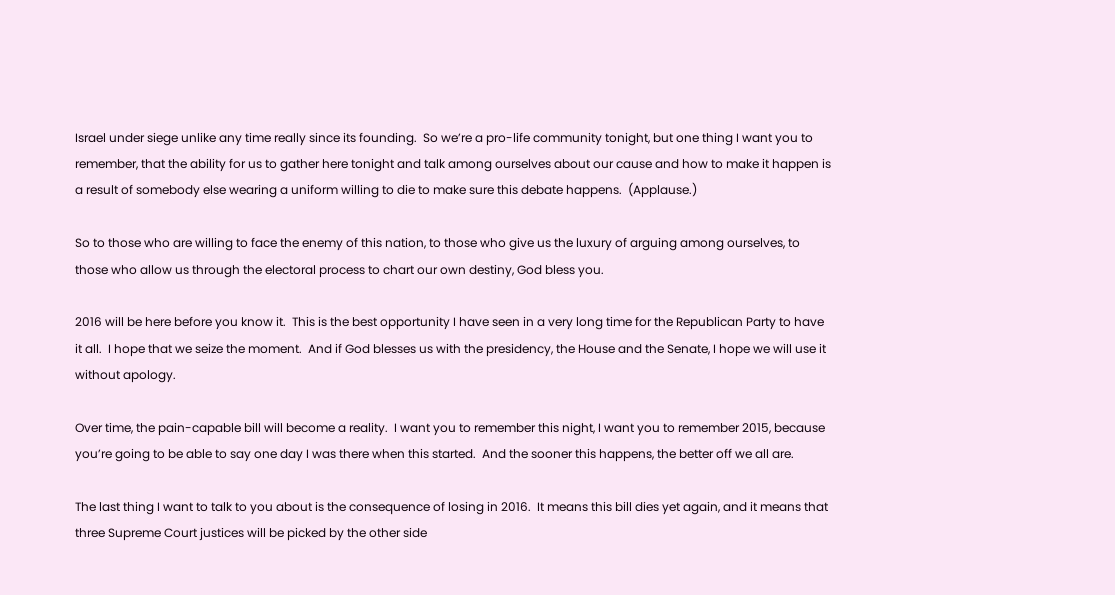Israel under siege unlike any time really since its founding.  So we’re a pro-life community tonight, but one thing I want you to remember, that the ability for us to gather here tonight and talk among ourselves about our cause and how to make it happen is a result of somebody else wearing a uniform willing to die to make sure this debate happens.  (Applause.)

So to those who are willing to face the enemy of this nation, to those who give us the luxury of arguing among ourselves, to those who allow us through the electoral process to chart our own destiny, God bless you.

2016 will be here before you know it.  This is the best opportunity I have seen in a very long time for the Republican Party to have it all.  I hope that we seize the moment.  And if God blesses us with the presidency, the House and the Senate, I hope we will use it without apology.

Over time, the pain-capable bill will become a reality.  I want you to remember this night, I want you to remember 2015, because you’re going to be able to say one day I was there when this started.  And the sooner this happens, the better off we all are.

The last thing I want to talk to you about is the consequence of losing in 2016.  It means this bill dies yet again, and it means that three Supreme Court justices will be picked by the other side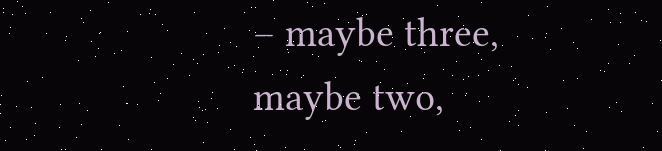– maybe three, maybe two,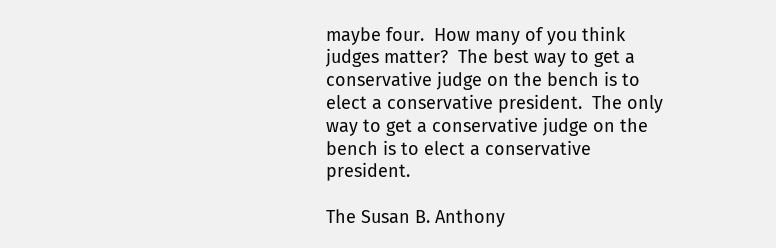maybe four.  How many of you think judges matter?  The best way to get a conservative judge on the bench is to elect a conservative president.  The only way to get a conservative judge on the bench is to elect a conservative president.

The Susan B. Anthony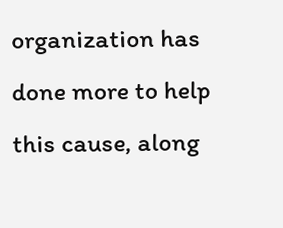organization has done more to help this cause, along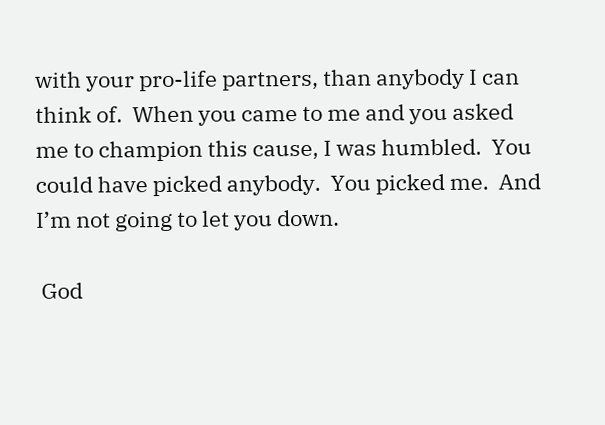with your pro-life partners, than anybody I can think of.  When you came to me and you asked me to champion this cause, I was humbled.  You could have picked anybody.  You picked me.  And I’m not going to let you down.

 God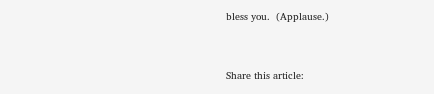bless you.  (Applause.)


Share this article: